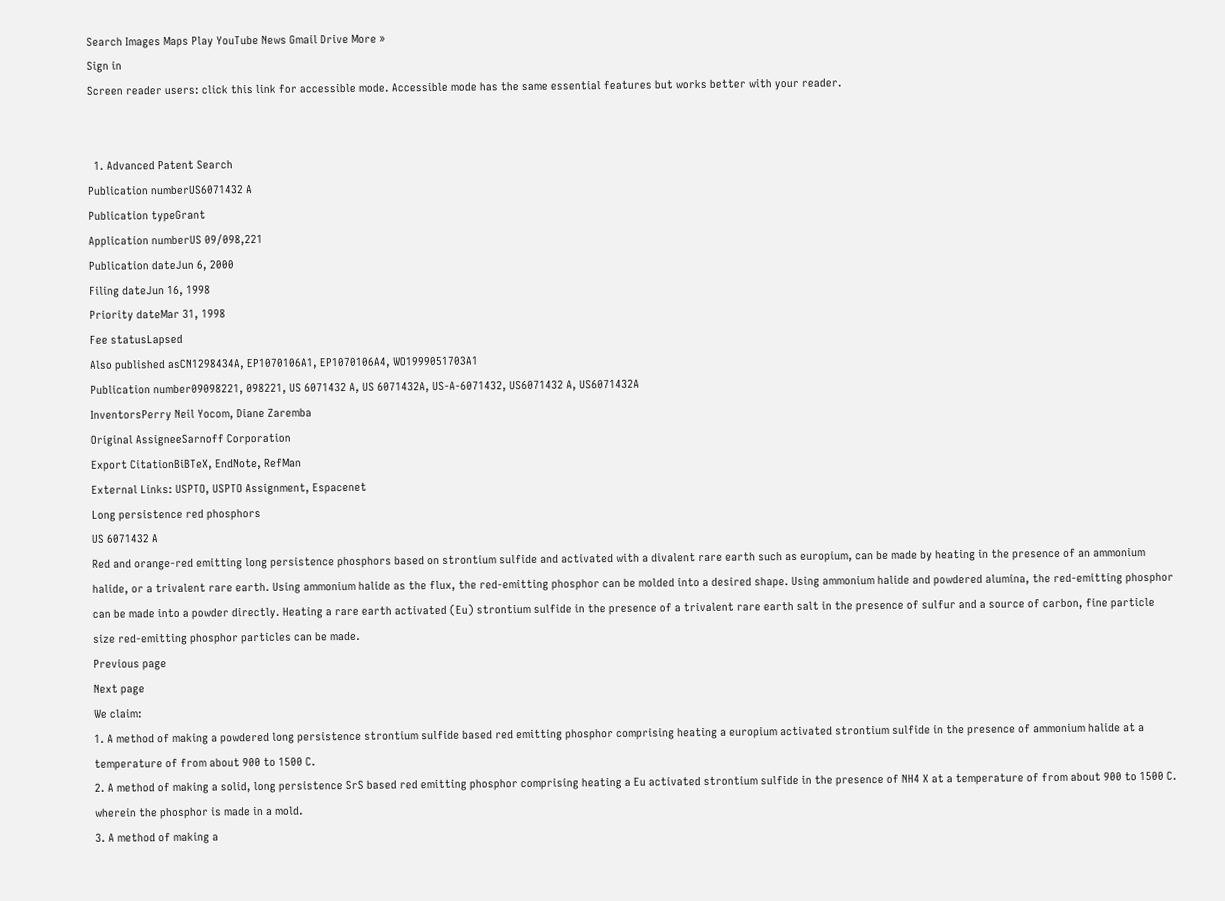Search Images Maps Play YouTube News Gmail Drive More »
Sign in
Screen reader users: click this link for accessible mode. Accessible mode has the same essential features but works better with your reader.


  1. Advanced Patent Search
Publication numberUS6071432 A
Publication typeGrant
Application numberUS 09/098,221
Publication dateJun 6, 2000
Filing dateJun 16, 1998
Priority dateMar 31, 1998
Fee statusLapsed
Also published asCN1298434A, EP1070106A1, EP1070106A4, WO1999051703A1
Publication number09098221, 098221, US 6071432 A, US 6071432A, US-A-6071432, US6071432 A, US6071432A
InventorsPerry Neil Yocom, Diane Zaremba
Original AssigneeSarnoff Corporation
Export CitationBiBTeX, EndNote, RefMan
External Links: USPTO, USPTO Assignment, Espacenet
Long persistence red phosphors
US 6071432 A
Red and orange-red emitting long persistence phosphors based on strontium sulfide and activated with a divalent rare earth such as europium, can be made by heating in the presence of an ammonium halide, or a trivalent rare earth. Using ammonium halide as the flux, the red-emitting phosphor can be molded into a desired shape. Using ammonium halide and powdered alumina, the red-emitting phosphor can be made into a powder directly. Heating a rare earth activated (Eu) strontium sulfide in the presence of a trivalent rare earth salt in the presence of sulfur and a source of carbon, fine particle size red-emitting phosphor particles can be made.
Previous page
Next page
We claim:
1. A method of making a powdered long persistence strontium sulfide based red emitting phosphor comprising heating a europium activated strontium sulfide in the presence of ammonium halide at a temperature of from about 900 to 1500 C.
2. A method of making a solid, long persistence SrS based red emitting phosphor comprising heating a Eu activated strontium sulfide in the presence of NH4 X at a temperature of from about 900 to 1500 C. wherein the phosphor is made in a mold.
3. A method of making a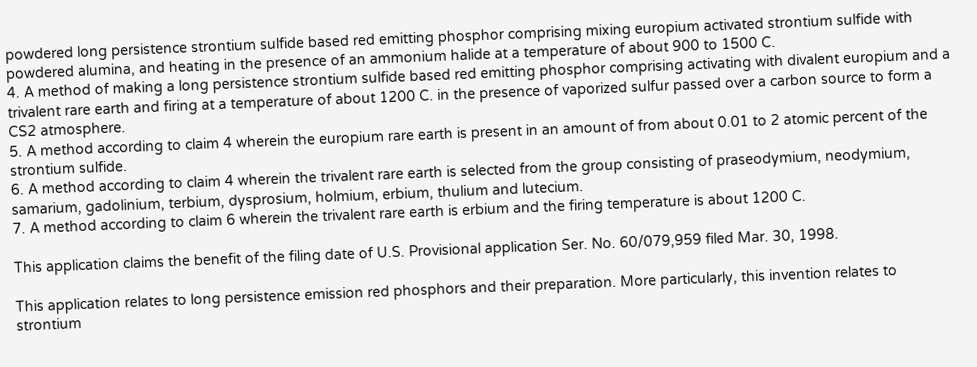powdered long persistence strontium sulfide based red emitting phosphor comprising mixing europium activated strontium sulfide with powdered alumina, and heating in the presence of an ammonium halide at a temperature of about 900 to 1500 C.
4. A method of making a long persistence strontium sulfide based red emitting phosphor comprising activating with divalent europium and a trivalent rare earth and firing at a temperature of about 1200 C. in the presence of vaporized sulfur passed over a carbon source to form a CS2 atmosphere.
5. A method according to claim 4 wherein the europium rare earth is present in an amount of from about 0.01 to 2 atomic percent of the strontium sulfide.
6. A method according to claim 4 wherein the trivalent rare earth is selected from the group consisting of praseodymium, neodymium, samarium, gadolinium, terbium, dysprosium, holmium, erbium, thulium and lutecium.
7. A method according to claim 6 wherein the trivalent rare earth is erbium and the firing temperature is about 1200 C.

This application claims the benefit of the filing date of U.S. Provisional application Ser. No. 60/079,959 filed Mar. 30, 1998.

This application relates to long persistence emission red phosphors and their preparation. More particularly, this invention relates to strontium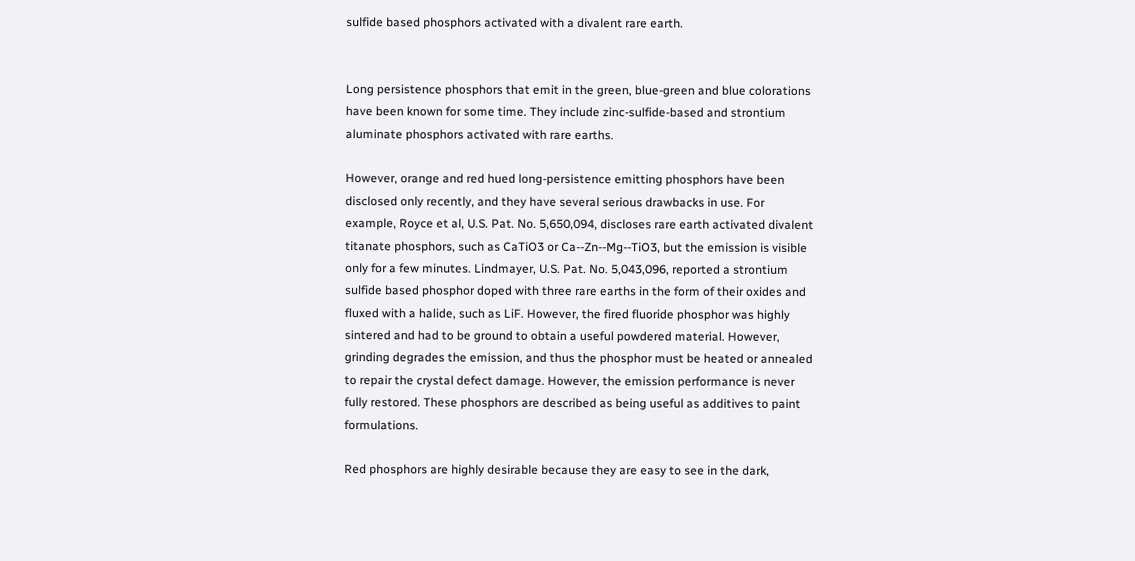sulfide based phosphors activated with a divalent rare earth.


Long persistence phosphors that emit in the green, blue-green and blue colorations have been known for some time. They include zinc-sulfide-based and strontium aluminate phosphors activated with rare earths.

However, orange and red hued long-persistence emitting phosphors have been disclosed only recently, and they have several serious drawbacks in use. For example, Royce et al, U.S. Pat. No. 5,650,094, discloses rare earth activated divalent titanate phosphors, such as CaTiO3 or Ca--Zn--Mg--TiO3, but the emission is visible only for a few minutes. Lindmayer, U.S. Pat. No. 5,043,096, reported a strontium sulfide based phosphor doped with three rare earths in the form of their oxides and fluxed with a halide, such as LiF. However, the fired fluoride phosphor was highly sintered and had to be ground to obtain a useful powdered material. However, grinding degrades the emission, and thus the phosphor must be heated or annealed to repair the crystal defect damage. However, the emission performance is never fully restored. These phosphors are described as being useful as additives to paint formulations.

Red phosphors are highly desirable because they are easy to see in the dark,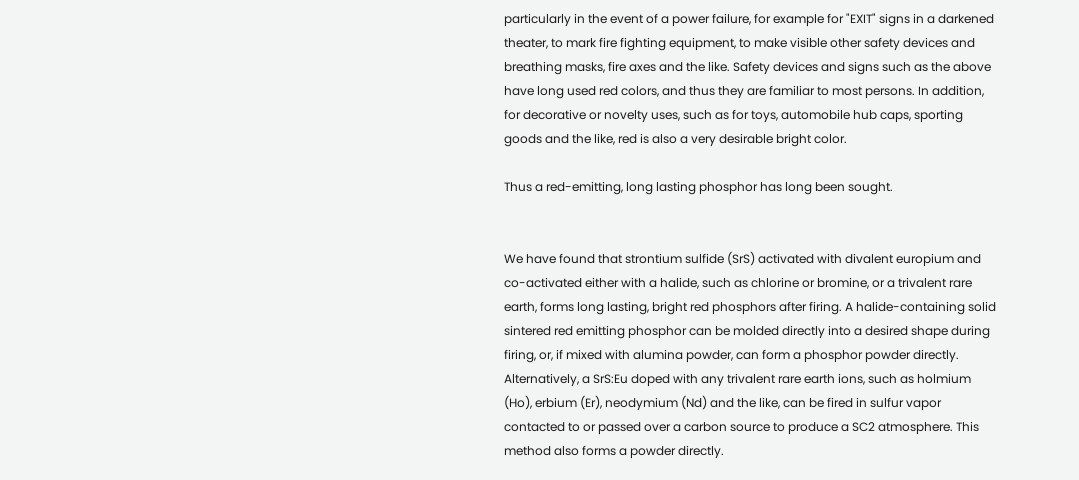particularly in the event of a power failure, for example for "EXIT" signs in a darkened theater, to mark fire fighting equipment, to make visible other safety devices and breathing masks, fire axes and the like. Safety devices and signs such as the above have long used red colors, and thus they are familiar to most persons. In addition, for decorative or novelty uses, such as for toys, automobile hub caps, sporting goods and the like, red is also a very desirable bright color.

Thus a red-emitting, long lasting phosphor has long been sought.


We have found that strontium sulfide (SrS) activated with divalent europium and co-activated either with a halide, such as chlorine or bromine, or a trivalent rare earth, forms long lasting, bright red phosphors after firing. A halide-containing solid sintered red emitting phosphor can be molded directly into a desired shape during firing, or, if mixed with alumina powder, can form a phosphor powder directly. Alternatively, a SrS:Eu doped with any trivalent rare earth ions, such as holmium (Ho), erbium (Er), neodymium (Nd) and the like, can be fired in sulfur vapor contacted to or passed over a carbon source to produce a SC2 atmosphere. This method also forms a powder directly.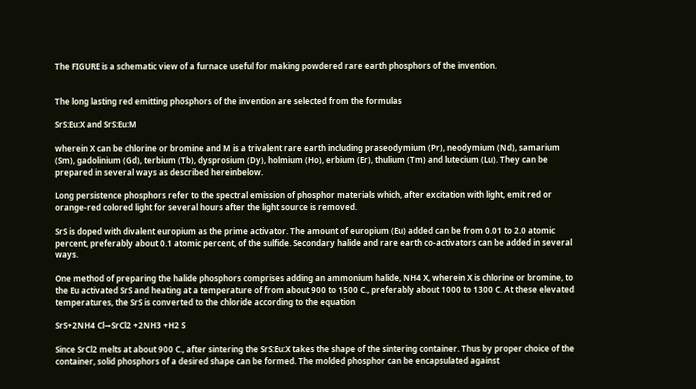The FIGURE is a schematic view of a furnace useful for making powdered rare earth phosphors of the invention.


The long lasting red emitting phosphors of the invention are selected from the formulas

SrS:Eu:X and SrS:Eu:M

wherein X can be chlorine or bromine and M is a trivalent rare earth including praseodymium (Pr), neodymium (Nd), samarium (Sm), gadolinium (Gd), terbium (Tb), dysprosium (Dy), holmium (Ho), erbium (Er), thulium (Tm) and lutecium (Lu). They can be prepared in several ways as described hereinbelow.

Long persistence phosphors refer to the spectral emission of phosphor materials which, after excitation with light, emit red or orange-red colored light for several hours after the light source is removed.

SrS is doped with divalent europium as the prime activator. The amount of europium (Eu) added can be from 0.01 to 2.0 atomic percent, preferably about 0.1 atomic percent, of the sulfide. Secondary halide and rare earth co-activators can be added in several ways.

One method of preparing the halide phosphors comprises adding an ammonium halide, NH4 X, wherein X is chlorine or bromine, to the Eu activated SrS and heating at a temperature of from about 900 to 1500 C., preferably about 1000 to 1300 C. At these elevated temperatures, the SrS is converted to the chloride according to the equation

SrS+2NH4 Cl→SrCl2 +2NH3 +H2 S

Since SrCl2 melts at about 900 C., after sintering the SrS:Eu:X takes the shape of the sintering container. Thus by proper choice of the container, solid phosphors of a desired shape can be formed. The molded phosphor can be encapsulated against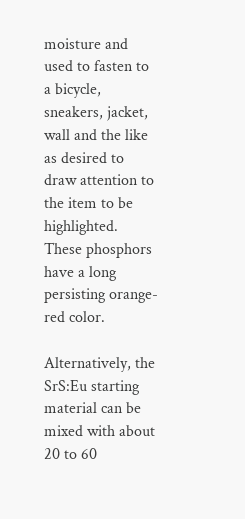moisture and used to fasten to a bicycle, sneakers, jacket, wall and the like as desired to draw attention to the item to be highlighted. These phosphors have a long persisting orange-red color.

Alternatively, the SrS:Eu starting material can be mixed with about 20 to 60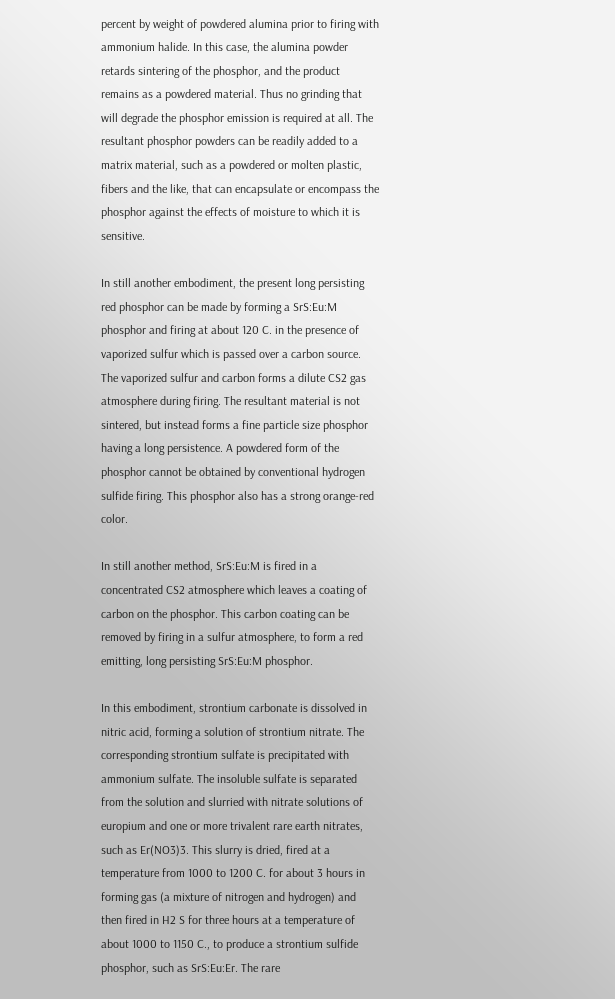percent by weight of powdered alumina prior to firing with ammonium halide. In this case, the alumina powder retards sintering of the phosphor, and the product remains as a powdered material. Thus no grinding that will degrade the phosphor emission is required at all. The resultant phosphor powders can be readily added to a matrix material, such as a powdered or molten plastic, fibers and the like, that can encapsulate or encompass the phosphor against the effects of moisture to which it is sensitive.

In still another embodiment, the present long persisting red phosphor can be made by forming a SrS:Eu:M phosphor and firing at about 120 C. in the presence of vaporized sulfur which is passed over a carbon source. The vaporized sulfur and carbon forms a dilute CS2 gas atmosphere during firing. The resultant material is not sintered, but instead forms a fine particle size phosphor having a long persistence. A powdered form of the phosphor cannot be obtained by conventional hydrogen sulfide firing. This phosphor also has a strong orange-red color.

In still another method, SrS:Eu:M is fired in a concentrated CS2 atmosphere which leaves a coating of carbon on the phosphor. This carbon coating can be removed by firing in a sulfur atmosphere, to form a red emitting, long persisting SrS:Eu:M phosphor.

In this embodiment, strontium carbonate is dissolved in nitric acid, forming a solution of strontium nitrate. The corresponding strontium sulfate is precipitated with ammonium sulfate. The insoluble sulfate is separated from the solution and slurried with nitrate solutions of europium and one or more trivalent rare earth nitrates, such as Er(NO3)3. This slurry is dried, fired at a temperature from 1000 to 1200 C. for about 3 hours in forming gas (a mixture of nitrogen and hydrogen) and then fired in H2 S for three hours at a temperature of about 1000 to 1150 C., to produce a strontium sulfide phosphor, such as SrS:Eu:Er. The rare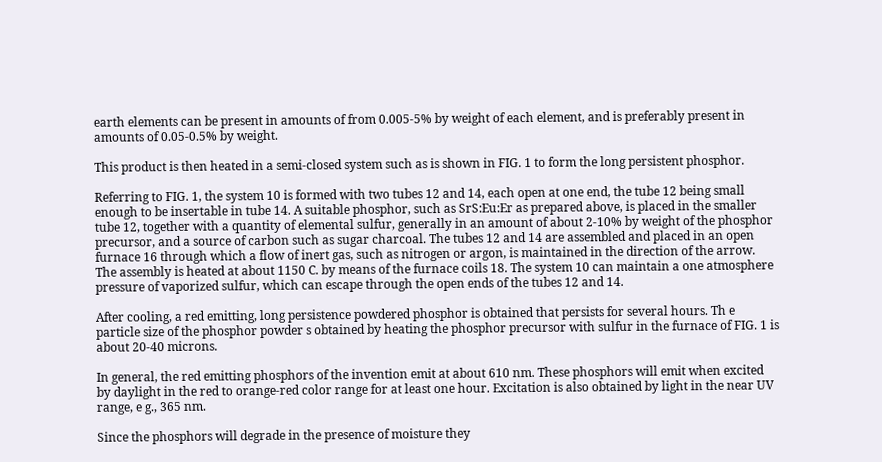earth elements can be present in amounts of from 0.005-5% by weight of each element, and is preferably present in amounts of 0.05-0.5% by weight.

This product is then heated in a semi-closed system such as is shown in FIG. 1 to form the long persistent phosphor.

Referring to FIG. 1, the system 10 is formed with two tubes 12 and 14, each open at one end, the tube 12 being small enough to be insertable in tube 14. A suitable phosphor, such as SrS:Eu:Er as prepared above, is placed in the smaller tube 12, together with a quantity of elemental sulfur, generally in an amount of about 2-10% by weight of the phosphor precursor, and a source of carbon such as sugar charcoal. The tubes 12 and 14 are assembled and placed in an open furnace 16 through which a flow of inert gas, such as nitrogen or argon, is maintained in the direction of the arrow. The assembly is heated at about 1150 C. by means of the furnace coils 18. The system 10 can maintain a one atmosphere pressure of vaporized sulfur, which can escape through the open ends of the tubes 12 and 14.

After cooling, a red emitting, long persistence powdered phosphor is obtained that persists for several hours. Th e particle size of the phosphor powder s obtained by heating the phosphor precursor with sulfur in the furnace of FIG. 1 is about 20-40 microns.

In general, the red emitting phosphors of the invention emit at about 610 nm. These phosphors will emit when excited by daylight in the red to orange-red color range for at least one hour. Excitation is also obtained by light in the near UV range, e g., 365 nm.

Since the phosphors will degrade in the presence of moisture they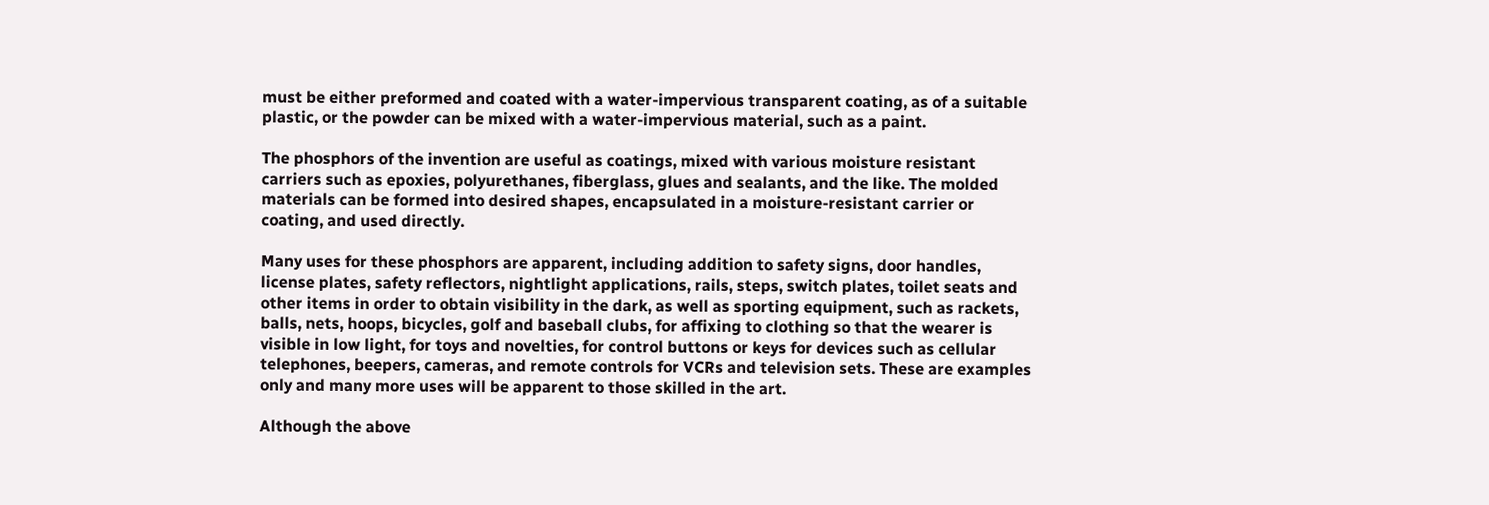must be either preformed and coated with a water-impervious transparent coating, as of a suitable plastic, or the powder can be mixed with a water-impervious material, such as a paint.

The phosphors of the invention are useful as coatings, mixed with various moisture resistant carriers such as epoxies, polyurethanes, fiberglass, glues and sealants, and the like. The molded materials can be formed into desired shapes, encapsulated in a moisture-resistant carrier or coating, and used directly.

Many uses for these phosphors are apparent, including addition to safety signs, door handles, license plates, safety reflectors, nightlight applications, rails, steps, switch plates, toilet seats and other items in order to obtain visibility in the dark, as well as sporting equipment, such as rackets, balls, nets, hoops, bicycles, golf and baseball clubs, for affixing to clothing so that the wearer is visible in low light, for toys and novelties, for control buttons or keys for devices such as cellular telephones, beepers, cameras, and remote controls for VCRs and television sets. These are examples only and many more uses will be apparent to those skilled in the art.

Although the above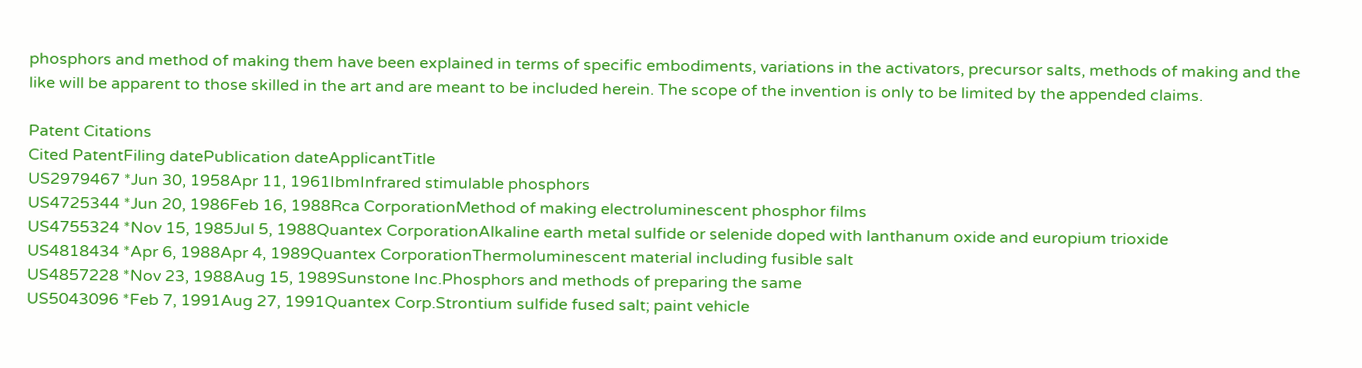phosphors and method of making them have been explained in terms of specific embodiments, variations in the activators, precursor salts, methods of making and the like will be apparent to those skilled in the art and are meant to be included herein. The scope of the invention is only to be limited by the appended claims.

Patent Citations
Cited PatentFiling datePublication dateApplicantTitle
US2979467 *Jun 30, 1958Apr 11, 1961IbmInfrared stimulable phosphors
US4725344 *Jun 20, 1986Feb 16, 1988Rca CorporationMethod of making electroluminescent phosphor films
US4755324 *Nov 15, 1985Jul 5, 1988Quantex CorporationAlkaline earth metal sulfide or selenide doped with lanthanum oxide and europium trioxide
US4818434 *Apr 6, 1988Apr 4, 1989Quantex CorporationThermoluminescent material including fusible salt
US4857228 *Nov 23, 1988Aug 15, 1989Sunstone Inc.Phosphors and methods of preparing the same
US5043096 *Feb 7, 1991Aug 27, 1991Quantex Corp.Strontium sulfide fused salt; paint vehicle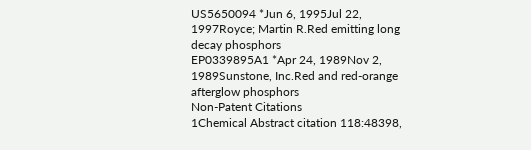US5650094 *Jun 6, 1995Jul 22, 1997Royce; Martin R.Red emitting long decay phosphors
EP0339895A1 *Apr 24, 1989Nov 2, 1989Sunstone, Inc.Red and red-orange afterglow phosphors
Non-Patent Citations
1Chemical Abstract citation 118:48398,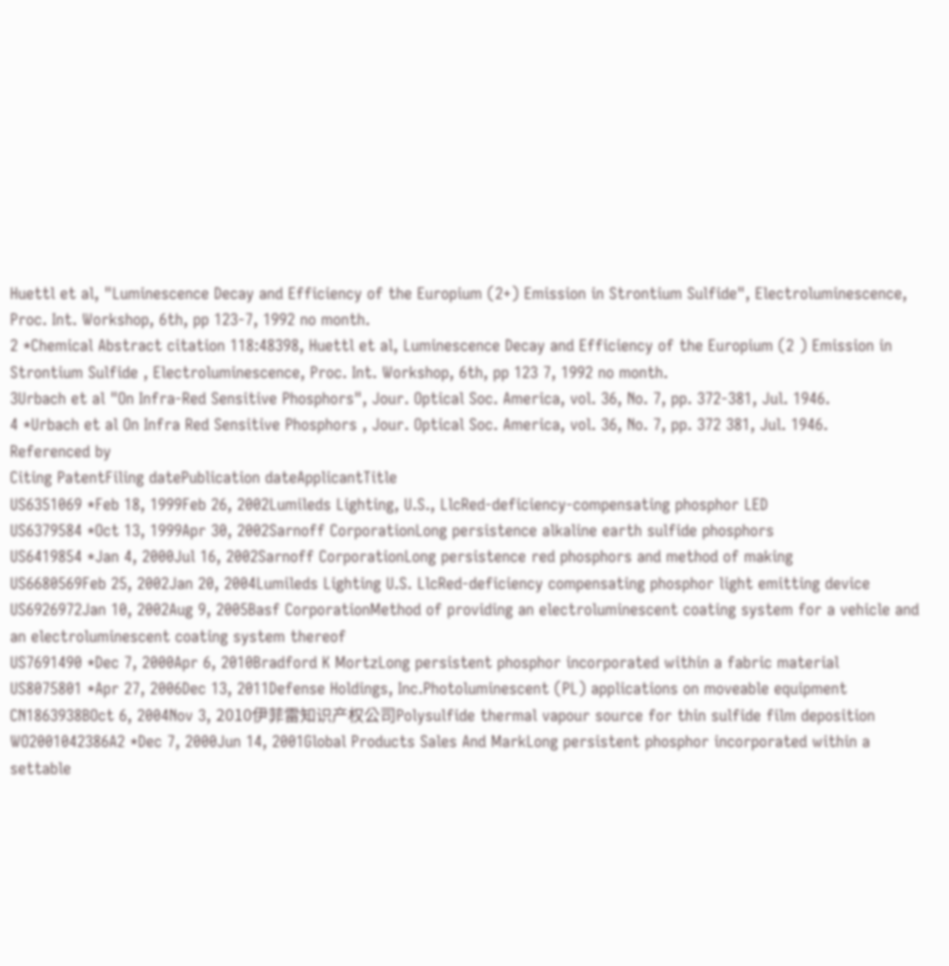Huettl et al, "Luminescence Decay and Efficiency of the Europium (2+) Emission in Strontium Sulfide", Electroluminescence, Proc. Int. Workshop, 6th, pp 123-7, 1992 no month.
2 *Chemical Abstract citation 118:48398, Huettl et al, Luminescence Decay and Efficiency of the Europium (2 ) Emission in Strontium Sulfide , Electroluminescence, Proc. Int. Workshop, 6th, pp 123 7, 1992 no month.
3Urbach et al "On Infra-Red Sensitive Phosphors", Jour. Optical Soc. America, vol. 36, No. 7, pp. 372-381, Jul. 1946.
4 *Urbach et al On Infra Red Sensitive Phosphors , Jour. Optical Soc. America, vol. 36, No. 7, pp. 372 381, Jul. 1946.
Referenced by
Citing PatentFiling datePublication dateApplicantTitle
US6351069 *Feb 18, 1999Feb 26, 2002Lumileds Lighting, U.S., LlcRed-deficiency-compensating phosphor LED
US6379584 *Oct 13, 1999Apr 30, 2002Sarnoff CorporationLong persistence alkaline earth sulfide phosphors
US6419854 *Jan 4, 2000Jul 16, 2002Sarnoff CorporationLong persistence red phosphors and method of making
US6680569Feb 25, 2002Jan 20, 2004Lumileds Lighting U.S. LlcRed-deficiency compensating phosphor light emitting device
US6926972Jan 10, 2002Aug 9, 2005Basf CorporationMethod of providing an electroluminescent coating system for a vehicle and an electroluminescent coating system thereof
US7691490 *Dec 7, 2000Apr 6, 2010Bradford K MortzLong persistent phosphor incorporated within a fabric material
US8075801 *Apr 27, 2006Dec 13, 2011Defense Holdings, Inc.Photoluminescent (PL) applications on moveable equipment
CN1863938BOct 6, 2004Nov 3, 2010伊菲雷知识产权公司Polysulfide thermal vapour source for thin sulfide film deposition
WO2001042386A2 *Dec 7, 2000Jun 14, 2001Global Products Sales And MarkLong persistent phosphor incorporated within a settable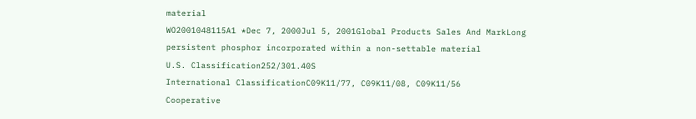material
WO2001048115A1 *Dec 7, 2000Jul 5, 2001Global Products Sales And MarkLong persistent phosphor incorporated within a non-settable material
U.S. Classification252/301.40S
International ClassificationC09K11/77, C09K11/08, C09K11/56
Cooperative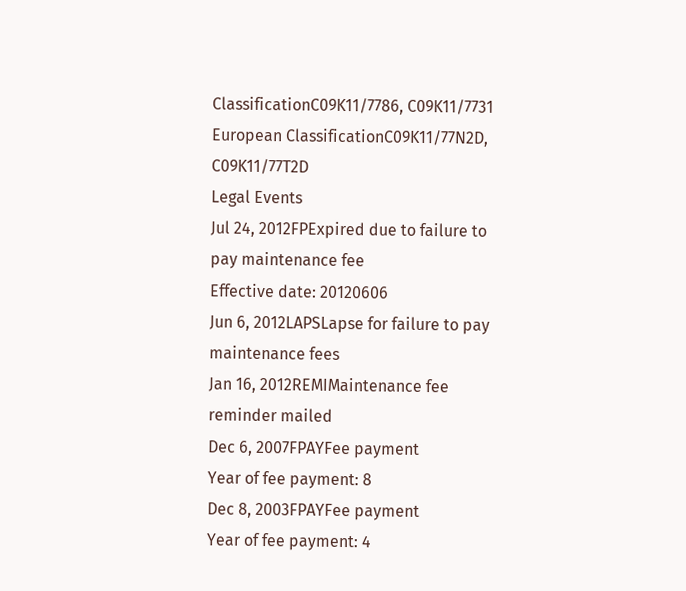ClassificationC09K11/7786, C09K11/7731
European ClassificationC09K11/77N2D, C09K11/77T2D
Legal Events
Jul 24, 2012FPExpired due to failure to pay maintenance fee
Effective date: 20120606
Jun 6, 2012LAPSLapse for failure to pay maintenance fees
Jan 16, 2012REMIMaintenance fee reminder mailed
Dec 6, 2007FPAYFee payment
Year of fee payment: 8
Dec 8, 2003FPAYFee payment
Year of fee payment: 4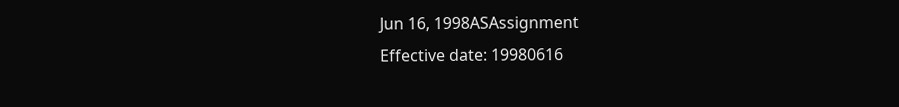Jun 16, 1998ASAssignment
Effective date: 19980616